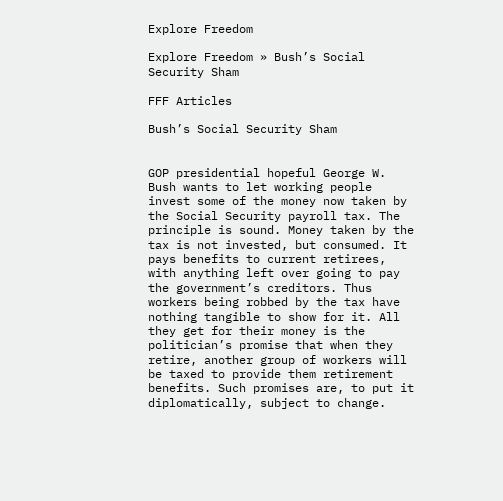Explore Freedom

Explore Freedom » Bush’s Social Security Sham

FFF Articles

Bush’s Social Security Sham


GOP presidential hopeful George W. Bush wants to let working people invest some of the money now taken by the Social Security payroll tax. The principle is sound. Money taken by the tax is not invested, but consumed. It pays benefits to current retirees, with anything left over going to pay the government’s creditors. Thus workers being robbed by the tax have nothing tangible to show for it. All they get for their money is the politician’s promise that when they retire, another group of workers will be taxed to provide them retirement benefits. Such promises are, to put it diplomatically, subject to change.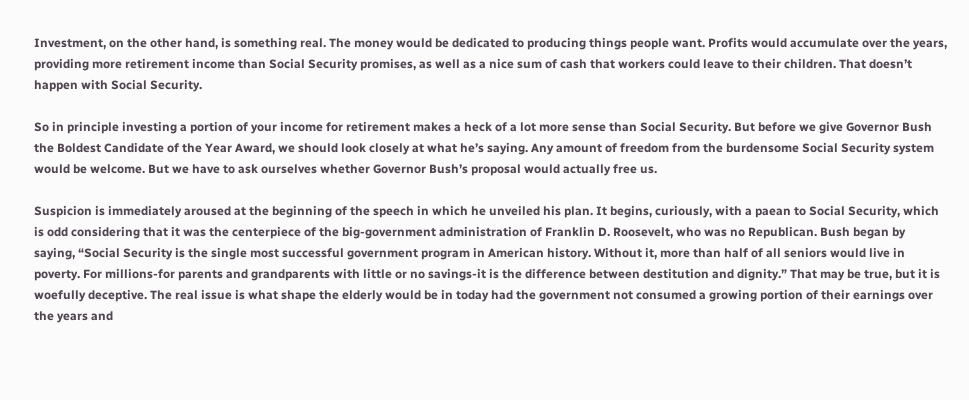Investment, on the other hand, is something real. The money would be dedicated to producing things people want. Profits would accumulate over the years, providing more retirement income than Social Security promises, as well as a nice sum of cash that workers could leave to their children. That doesn’t happen with Social Security.

So in principle investing a portion of your income for retirement makes a heck of a lot more sense than Social Security. But before we give Governor Bush the Boldest Candidate of the Year Award, we should look closely at what he’s saying. Any amount of freedom from the burdensome Social Security system would be welcome. But we have to ask ourselves whether Governor Bush’s proposal would actually free us.

Suspicion is immediately aroused at the beginning of the speech in which he unveiled his plan. It begins, curiously, with a paean to Social Security, which is odd considering that it was the centerpiece of the big-government administration of Franklin D. Roosevelt, who was no Republican. Bush began by saying, “Social Security is the single most successful government program in American history. Without it, more than half of all seniors would live in poverty. For millions-for parents and grandparents with little or no savings-it is the difference between destitution and dignity.” That may be true, but it is woefully deceptive. The real issue is what shape the elderly would be in today had the government not consumed a growing portion of their earnings over the years and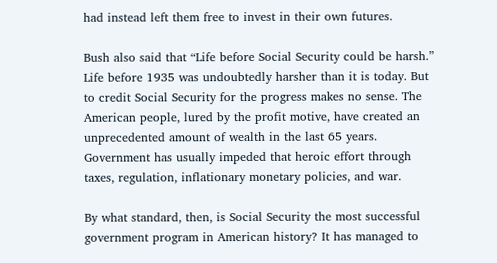had instead left them free to invest in their own futures.

Bush also said that “Life before Social Security could be harsh.” Life before 1935 was undoubtedly harsher than it is today. But to credit Social Security for the progress makes no sense. The American people, lured by the profit motive, have created an unprecedented amount of wealth in the last 65 years. Government has usually impeded that heroic effort through taxes, regulation, inflationary monetary policies, and war.

By what standard, then, is Social Security the most successful government program in American history? It has managed to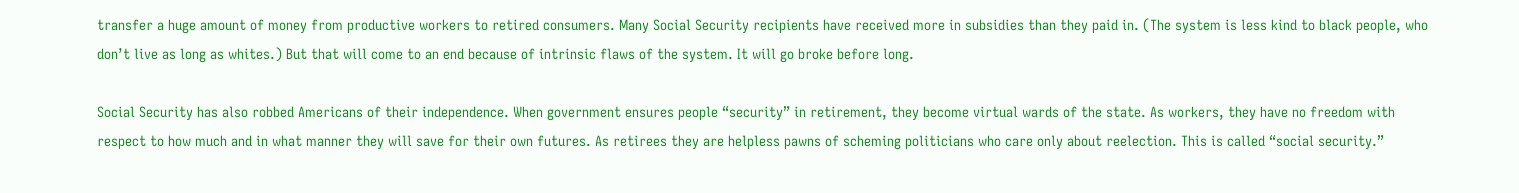transfer a huge amount of money from productive workers to retired consumers. Many Social Security recipients have received more in subsidies than they paid in. (The system is less kind to black people, who don’t live as long as whites.) But that will come to an end because of intrinsic flaws of the system. It will go broke before long.

Social Security has also robbed Americans of their independence. When government ensures people “security” in retirement, they become virtual wards of the state. As workers, they have no freedom with respect to how much and in what manner they will save for their own futures. As retirees they are helpless pawns of scheming politicians who care only about reelection. This is called “social security.”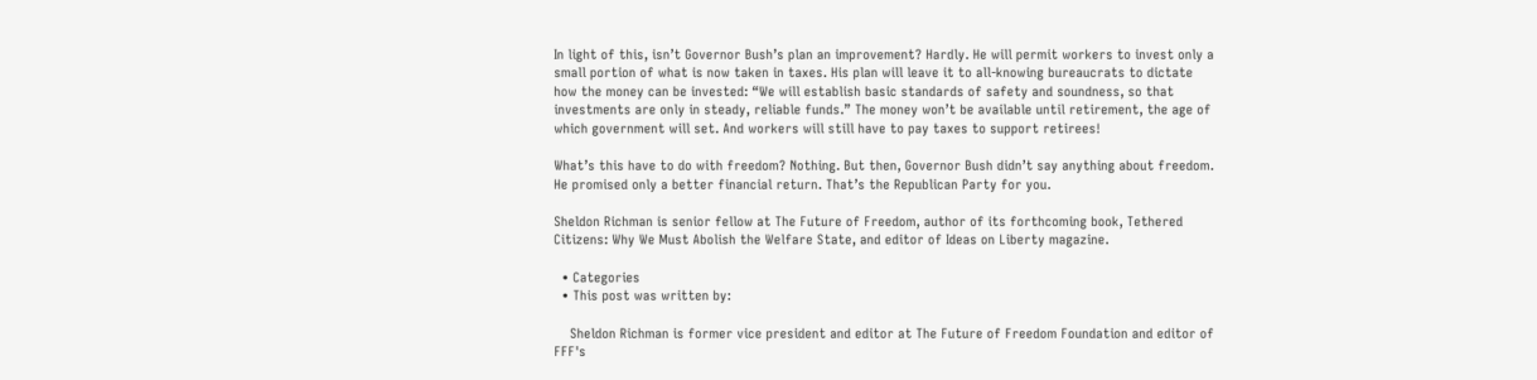In light of this, isn’t Governor Bush’s plan an improvement? Hardly. He will permit workers to invest only a small portion of what is now taken in taxes. His plan will leave it to all-knowing bureaucrats to dictate how the money can be invested: “We will establish basic standards of safety and soundness, so that investments are only in steady, reliable funds.” The money won’t be available until retirement, the age of which government will set. And workers will still have to pay taxes to support retirees!

What’s this have to do with freedom? Nothing. But then, Governor Bush didn’t say anything about freedom. He promised only a better financial return. That’s the Republican Party for you.

Sheldon Richman is senior fellow at The Future of Freedom, author of its forthcoming book, Tethered Citizens: Why We Must Abolish the Welfare State, and editor of Ideas on Liberty magazine.

  • Categories
  • This post was written by:

    Sheldon Richman is former vice president and editor at The Future of Freedom Foundation and editor of FFF's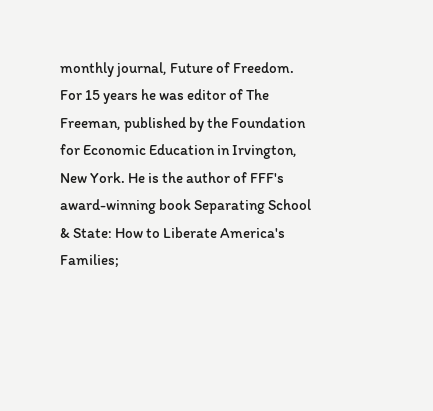monthly journal, Future of Freedom. For 15 years he was editor of The Freeman, published by the Foundation for Economic Education in Irvington, New York. He is the author of FFF's award-winning book Separating School & State: How to Liberate America's Families;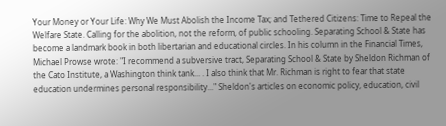Your Money or Your Life: Why We Must Abolish the Income Tax; and Tethered Citizens: Time to Repeal the Welfare State. Calling for the abolition, not the reform, of public schooling. Separating School & State has become a landmark book in both libertarian and educational circles. In his column in the Financial Times, Michael Prowse wrote: "I recommend a subversive tract, Separating School & State by Sheldon Richman of the Cato Institute, a Washington think tank... . I also think that Mr. Richman is right to fear that state education undermines personal responsibility..." Sheldon's articles on economic policy, education, civil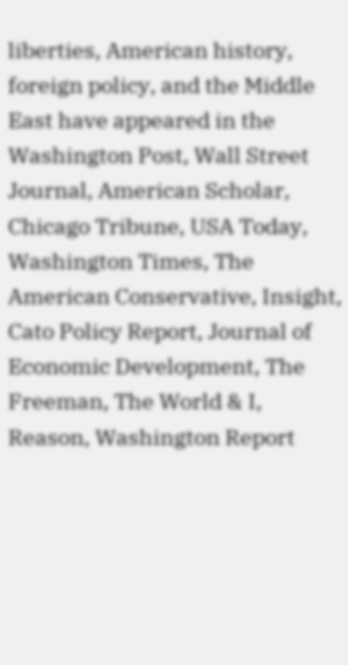liberties, American history, foreign policy, and the Middle East have appeared in the Washington Post, Wall Street Journal, American Scholar, Chicago Tribune, USA Today, Washington Times, The American Conservative, Insight, Cato Policy Report, Journal of Economic Development, The Freeman, The World & I, Reason, Washington Report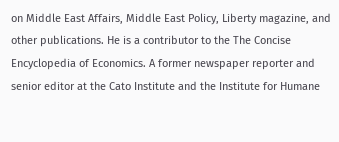on Middle East Affairs, Middle East Policy, Liberty magazine, and other publications. He is a contributor to the The Concise Encyclopedia of Economics. A former newspaper reporter and senior editor at the Cato Institute and the Institute for Humane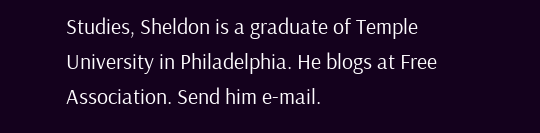Studies, Sheldon is a graduate of Temple University in Philadelphia. He blogs at Free Association. Send him e-mail.